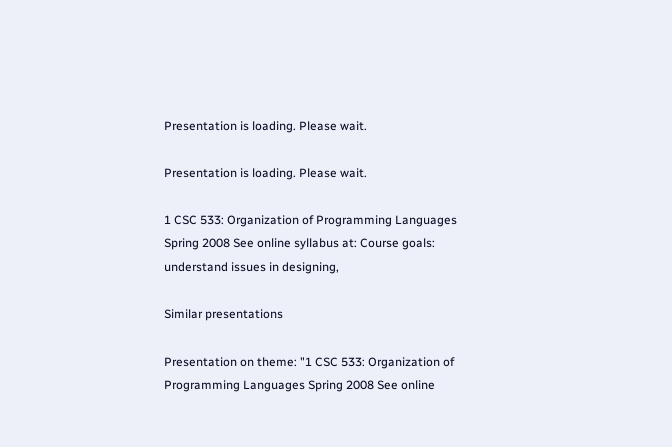Presentation is loading. Please wait.

Presentation is loading. Please wait.

1 CSC 533: Organization of Programming Languages Spring 2008 See online syllabus at: Course goals: understand issues in designing,

Similar presentations

Presentation on theme: "1 CSC 533: Organization of Programming Languages Spring 2008 See online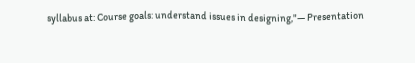syllabus at: Course goals: understand issues in designing,"— Presentation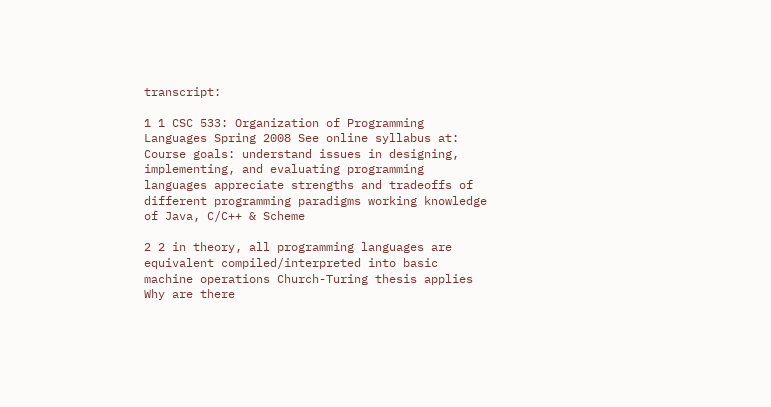transcript:

1 1 CSC 533: Organization of Programming Languages Spring 2008 See online syllabus at: Course goals: understand issues in designing, implementing, and evaluating programming languages appreciate strengths and tradeoffs of different programming paradigms working knowledge of Java, C/C++ & Scheme

2 2 in theory, all programming languages are equivalent compiled/interpreted into basic machine operations Church-Turing thesis applies Why are there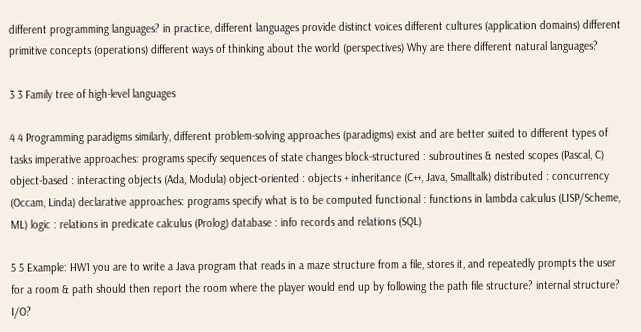different programming languages? in practice, different languages provide distinct voices different cultures (application domains) different primitive concepts (operations) different ways of thinking about the world (perspectives) Why are there different natural languages?

3 3 Family tree of high-level languages

4 4 Programming paradigms similarly, different problem-solving approaches (paradigms) exist and are better suited to different types of tasks imperative approaches: programs specify sequences of state changes block-structured : subroutines & nested scopes (Pascal, C) object-based : interacting objects (Ada, Modula) object-oriented : objects + inheritance (C++, Java, Smalltalk) distributed : concurrency (Occam, Linda) declarative approaches: programs specify what is to be computed functional : functions in lambda calculus (LISP/Scheme, ML) logic : relations in predicate calculus (Prolog) database : info records and relations (SQL)

5 5 Example: HW1 you are to write a Java program that reads in a maze structure from a file, stores it, and repeatedly prompts the user for a room & path should then report the room where the player would end up by following the path file structure? internal structure? I/O?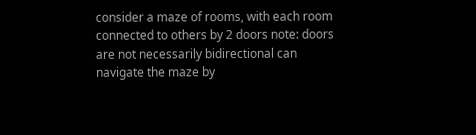consider a maze of rooms, with each room connected to others by 2 doors note: doors are not necessarily bidirectional can navigate the maze by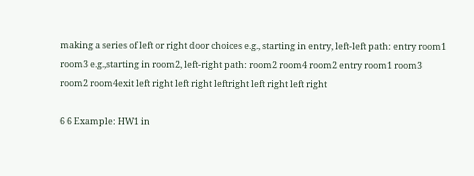making a series of left or right door choices e.g., starting in entry, left-left path: entry room1 room3 e.g.,starting in room2, left-right path: room2 room4 room2 entry room1 room3 room2 room4exit left right left right leftright left right left right

6 6 Example: HW1 in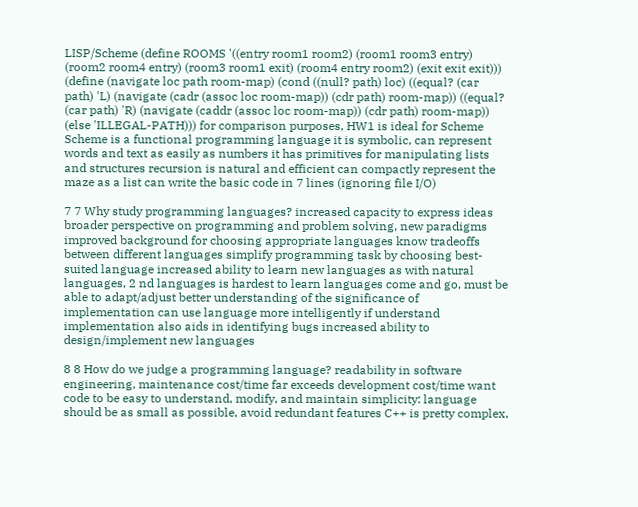LISP/Scheme (define ROOMS '((entry room1 room2) (room1 room3 entry) (room2 room4 entry) (room3 room1 exit) (room4 entry room2) (exit exit exit))) (define (navigate loc path room-map) (cond ((null? path) loc) ((equal? (car path) 'L) (navigate (cadr (assoc loc room-map)) (cdr path) room-map)) ((equal? (car path) 'R) (navigate (caddr (assoc loc room-map)) (cdr path) room-map)) (else 'ILLEGAL-PATH))) for comparison purposes, HW1 is ideal for Scheme Scheme is a functional programming language it is symbolic, can represent words and text as easily as numbers it has primitives for manipulating lists and structures recursion is natural and efficient can compactly represent the maze as a list can write the basic code in 7 lines (ignoring file I/O)

7 7 Why study programming languages? increased capacity to express ideas broader perspective on programming and problem solving, new paradigms improved background for choosing appropriate languages know tradeoffs between different languages simplify programming task by choosing best-suited language increased ability to learn new languages as with natural languages, 2 nd languages is hardest to learn languages come and go, must be able to adapt/adjust better understanding of the significance of implementation can use language more intelligently if understand implementation also aids in identifying bugs increased ability to design/implement new languages

8 8 How do we judge a programming language? readability in software engineering, maintenance cost/time far exceeds development cost/time want code to be easy to understand, modify, and maintain simplicity: language should be as small as possible, avoid redundant features C++ is pretty complex,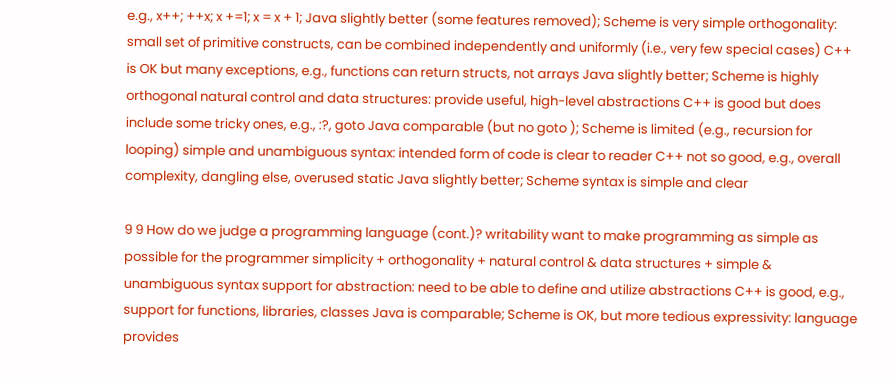e.g., x++; ++x; x +=1; x = x + 1; Java slightly better (some features removed); Scheme is very simple orthogonality: small set of primitive constructs, can be combined independently and uniformly (i.e., very few special cases) C++ is OK but many exceptions, e.g., functions can return structs, not arrays Java slightly better; Scheme is highly orthogonal natural control and data structures: provide useful, high-level abstractions C++ is good but does include some tricky ones, e.g., :?, goto Java comparable (but no goto ); Scheme is limited (e.g., recursion for looping) simple and unambiguous syntax: intended form of code is clear to reader C++ not so good, e.g., overall complexity, dangling else, overused static Java slightly better; Scheme syntax is simple and clear

9 9 How do we judge a programming language (cont.)? writability want to make programming as simple as possible for the programmer simplicity + orthogonality + natural control & data structures + simple & unambiguous syntax support for abstraction: need to be able to define and utilize abstractions C++ is good, e.g., support for functions, libraries, classes Java is comparable; Scheme is OK, but more tedious expressivity: language provides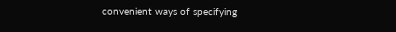convenient ways of specifying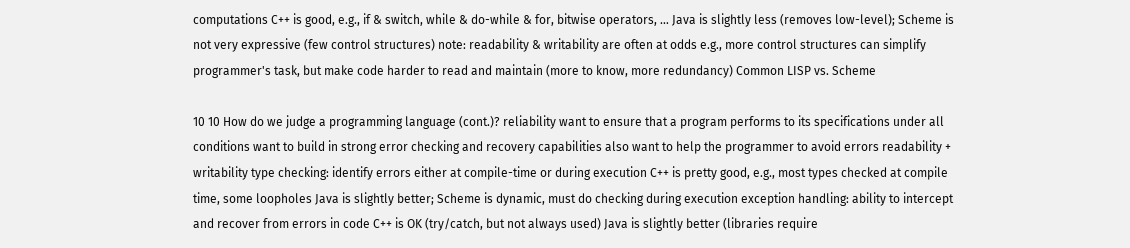computations C++ is good, e.g., if & switch, while & do-while & for, bitwise operators, … Java is slightly less (removes low-level); Scheme is not very expressive (few control structures) note: readability & writability are often at odds e.g., more control structures can simplify programmer's task, but make code harder to read and maintain (more to know, more redundancy) Common LISP vs. Scheme

10 10 How do we judge a programming language (cont.)? reliability want to ensure that a program performs to its specifications under all conditions want to build in strong error checking and recovery capabilities also want to help the programmer to avoid errors readability + writability type checking: identify errors either at compile-time or during execution C++ is pretty good, e.g., most types checked at compile time, some loopholes Java is slightly better; Scheme is dynamic, must do checking during execution exception handling: ability to intercept and recover from errors in code C++ is OK (try/catch, but not always used) Java is slightly better (libraries require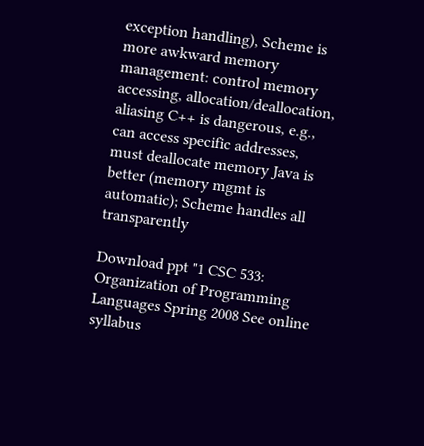exception handling), Scheme is more awkward memory management: control memory accessing, allocation/deallocation, aliasing C++ is dangerous, e.g., can access specific addresses, must deallocate memory Java is better (memory mgmt is automatic); Scheme handles all transparently

Download ppt "1 CSC 533: Organization of Programming Languages Spring 2008 See online syllabus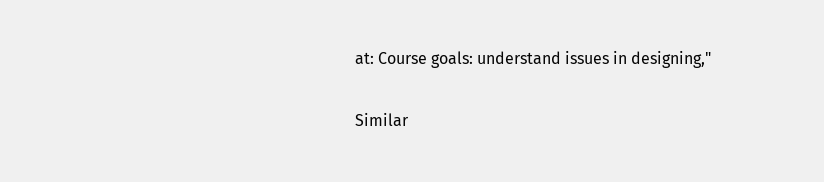at: Course goals: understand issues in designing,"

Similar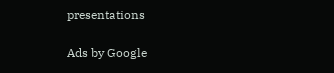presentations

Ads by Google